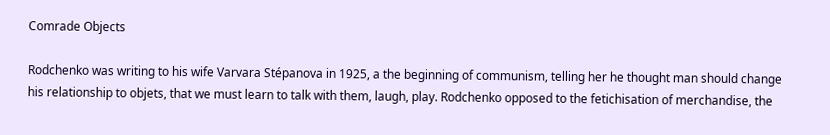Comrade Objects

Rodchenko was writing to his wife Varvara Stépanova in 1925, a the beginning of communism, telling her he thought man should change his relationship to objets, that we must learn to talk with them, laugh, play. Rodchenko opposed to the fetichisation of merchandise, the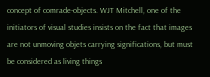concept of comrade-objects. WJT Mitchell, one of the initiators of visual studies insists on the fact that images are not unmoving objets carrying significations, but must be considered as living things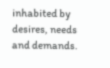inhabited by desires, needs and demands.